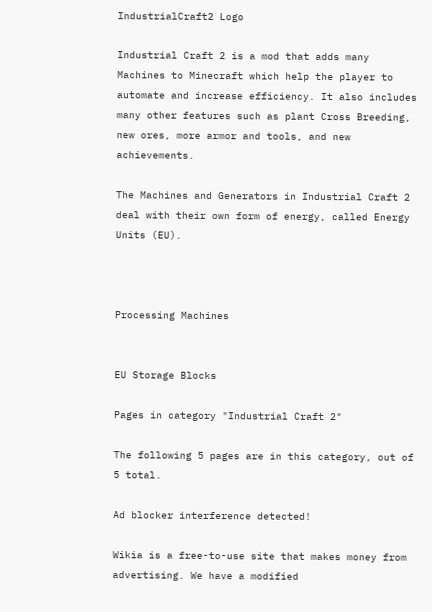IndustrialCraft2 Logo

Industrial Craft 2 is a mod that adds many Machines to Minecraft which help the player to automate and increase efficiency. It also includes many other features such as plant Cross Breeding, new ores, more armor and tools, and new achievements.

The Machines and Generators in Industrial Craft 2 deal with their own form of energy, called Energy Units (EU).



Processing Machines


EU Storage Blocks

Pages in category "Industrial Craft 2"

The following 5 pages are in this category, out of 5 total.

Ad blocker interference detected!

Wikia is a free-to-use site that makes money from advertising. We have a modified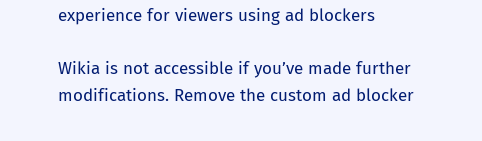experience for viewers using ad blockers

Wikia is not accessible if you’ve made further modifications. Remove the custom ad blocker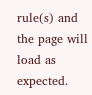rule(s) and the page will load as expected.